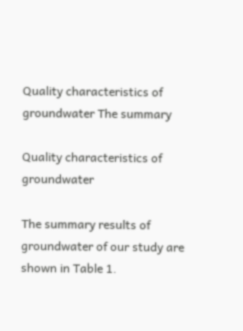Quality characteristics of groundwater The summary

Quality characteristics of groundwater

The summary results of groundwater of our study are shown in Table 1.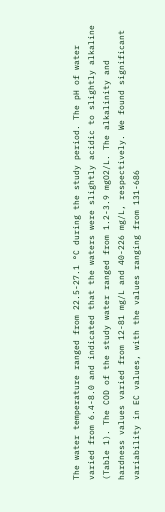The water temperature ranged from 22.5-27.1 °C during the study period. The pH of water varied from 6.4-8.0 and indicated that the waters were slightly acidic to slightly alkaline (Table 1). The COD of the study water ranged from 1.2-3.9 mgO2/L. The alkalinity and hardness values varied from 12-81 mg/L and 40-226 mg/L, respectively. We found significant variability in EC values, with the values ranging from 131-686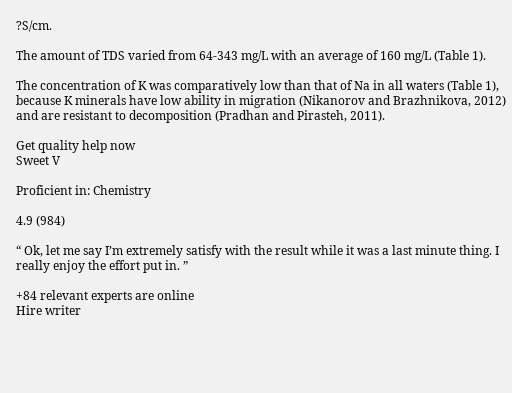?S/cm.

The amount of TDS varied from 64-343 mg/L with an average of 160 mg/L (Table 1).

The concentration of K was comparatively low than that of Na in all waters (Table 1), because K minerals have low ability in migration (Nikanorov and Brazhnikova, 2012) and are resistant to decomposition (Pradhan and Pirasteh, 2011).

Get quality help now
Sweet V

Proficient in: Chemistry

4.9 (984)

“ Ok, let me say I’m extremely satisfy with the result while it was a last minute thing. I really enjoy the effort put in. ”

+84 relevant experts are online
Hire writer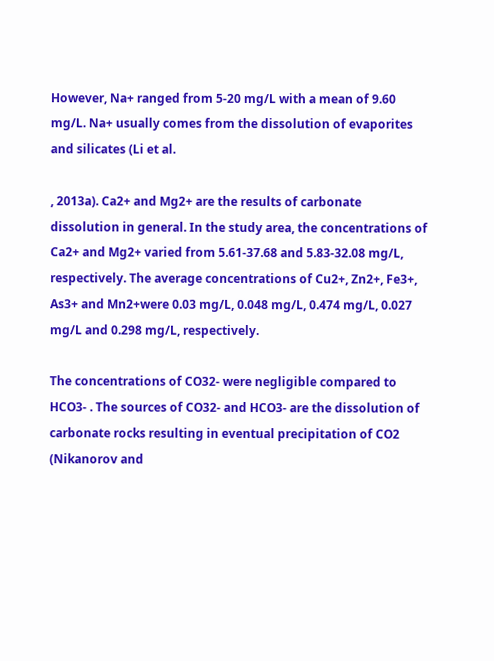However, Na+ ranged from 5-20 mg/L with a mean of 9.60 mg/L. Na+ usually comes from the dissolution of evaporites and silicates (Li et al.

, 2013a). Ca2+ and Mg2+ are the results of carbonate dissolution in general. In the study area, the concentrations of Ca2+ and Mg2+ varied from 5.61-37.68 and 5.83-32.08 mg/L, respectively. The average concentrations of Cu2+, Zn2+, Fe3+, As3+ and Mn2+were 0.03 mg/L, 0.048 mg/L, 0.474 mg/L, 0.027 mg/L and 0.298 mg/L, respectively.

The concentrations of CO32- were negligible compared to HCO3- . The sources of CO32- and HCO3- are the dissolution of carbonate rocks resulting in eventual precipitation of CO2 (Nikanorov and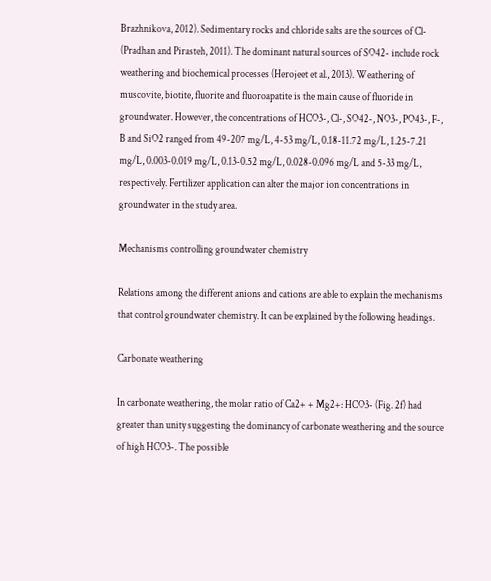Brazhnikova, 2012). Sedimentary rocks and chloride salts are the sources of Cl- (Pradhan and Pirasteh, 2011). The dominant natural sources of SO42- include rock weathering and biochemical processes (Herojeet et al., 2013). Weathering of muscovite, biotite, fluorite and fluoroapatite is the main cause of fluoride in groundwater. However, the concentrations of HCO3-, Cl-, SO42-, NO3-, PO43-, F-, B and SiO2 ranged from 49-207 mg/L, 4-53 mg/L, 0.18-11.72 mg/L, 1.25-7.21 mg/L, 0.003-0.019 mg/L, 0.13-0.52 mg/L, 0.028-0.096 mg/L and 5-33 mg/L, respectively. Fertilizer application can alter the major ion concentrations in groundwater in the study area.

Mechanisms controlling groundwater chemistry

Relations among the different anions and cations are able to explain the mechanisms that control groundwater chemistry. It can be explained by the following headings.

Carbonate weathering

In carbonate weathering, the molar ratio of Ca2+ + Mg2+: HCO3- (Fig. 2f) had greater than unity suggesting the dominancy of carbonate weathering and the source of high HCO3-. The possible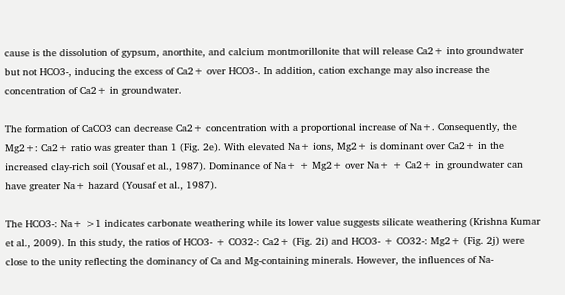cause is the dissolution of gypsum, anorthite, and calcium montmorillonite that will release Ca2+ into groundwater but not HCO3-, inducing the excess of Ca2+ over HCO3-. In addition, cation exchange may also increase the concentration of Ca2+ in groundwater.

The formation of CaCO3 can decrease Ca2+ concentration with a proportional increase of Na+. Consequently, the Mg2+: Ca2+ ratio was greater than 1 (Fig. 2e). With elevated Na+ ions, Mg2+ is dominant over Ca2+ in the increased clay-rich soil (Yousaf et al., 1987). Dominance of Na+ + Mg2+ over Na+ + Ca2+ in groundwater can have greater Na+ hazard (Yousaf et al., 1987).

The HCO3-: Na+ >1 indicates carbonate weathering while its lower value suggests silicate weathering (Krishna Kumar et al., 2009). In this study, the ratios of HCO3- + CO32-: Ca2+ (Fig. 2i) and HCO3- + CO32-: Mg2+ (Fig. 2j) were close to the unity reflecting the dominancy of Ca and Mg-containing minerals. However, the influences of Na-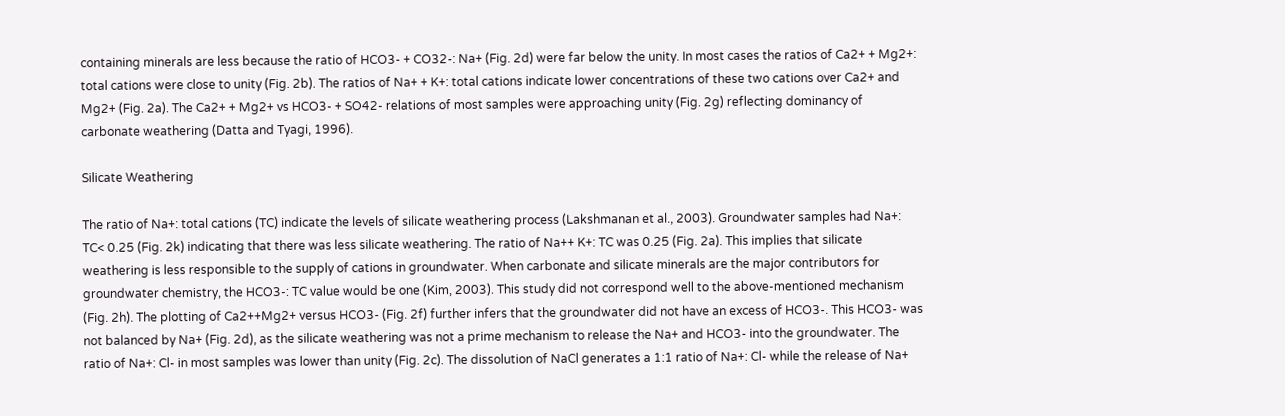containing minerals are less because the ratio of HCO3- + CO32-: Na+ (Fig. 2d) were far below the unity. In most cases the ratios of Ca2+ + Mg2+: total cations were close to unity (Fig. 2b). The ratios of Na+ + K+: total cations indicate lower concentrations of these two cations over Ca2+ and Mg2+ (Fig. 2a). The Ca2+ + Mg2+ vs HCO3- + SO42- relations of most samples were approaching unity (Fig. 2g) reflecting dominancy of carbonate weathering (Datta and Tyagi, 1996).

Silicate Weathering

The ratio of Na+: total cations (TC) indicate the levels of silicate weathering process (Lakshmanan et al., 2003). Groundwater samples had Na+: TC< 0.25 (Fig. 2k) indicating that there was less silicate weathering. The ratio of Na++ K+: TC was 0.25 (Fig. 2a). This implies that silicate weathering is less responsible to the supply of cations in groundwater. When carbonate and silicate minerals are the major contributors for groundwater chemistry, the HCO3-: TC value would be one (Kim, 2003). This study did not correspond well to the above-mentioned mechanism (Fig. 2h). The plotting of Ca2++Mg2+ versus HCO3- (Fig. 2f) further infers that the groundwater did not have an excess of HCO3-. This HCO3- was not balanced by Na+ (Fig. 2d), as the silicate weathering was not a prime mechanism to release the Na+ and HCO3- into the groundwater. The ratio of Na+: Cl- in most samples was lower than unity (Fig. 2c). The dissolution of NaCl generates a 1:1 ratio of Na+: Cl- while the release of Na+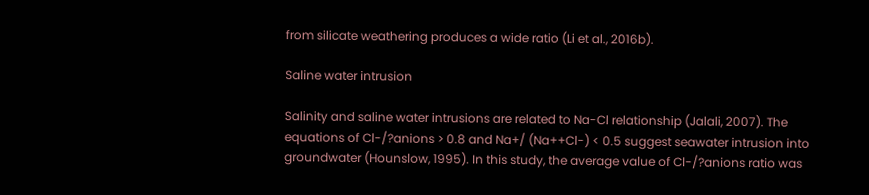from silicate weathering produces a wide ratio (Li et al., 2016b).

Saline water intrusion

Salinity and saline water intrusions are related to Na-Cl relationship (Jalali, 2007). The equations of Cl-/?anions > 0.8 and Na+/ (Na++Cl-) < 0.5 suggest seawater intrusion into groundwater (Hounslow, 1995). In this study, the average value of Cl-/?anions ratio was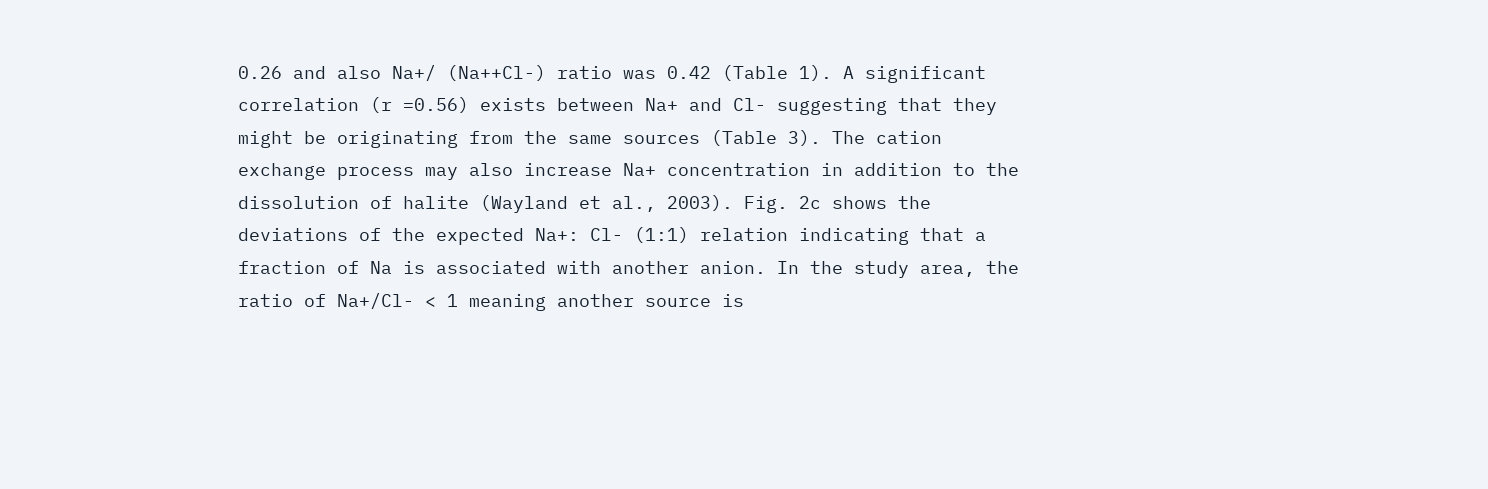0.26 and also Na+/ (Na++Cl-) ratio was 0.42 (Table 1). A significant correlation (r =0.56) exists between Na+ and Cl- suggesting that they might be originating from the same sources (Table 3). The cation exchange process may also increase Na+ concentration in addition to the dissolution of halite (Wayland et al., 2003). Fig. 2c shows the deviations of the expected Na+: Cl- (1:1) relation indicating that a fraction of Na is associated with another anion. In the study area, the ratio of Na+/Cl- < 1 meaning another source is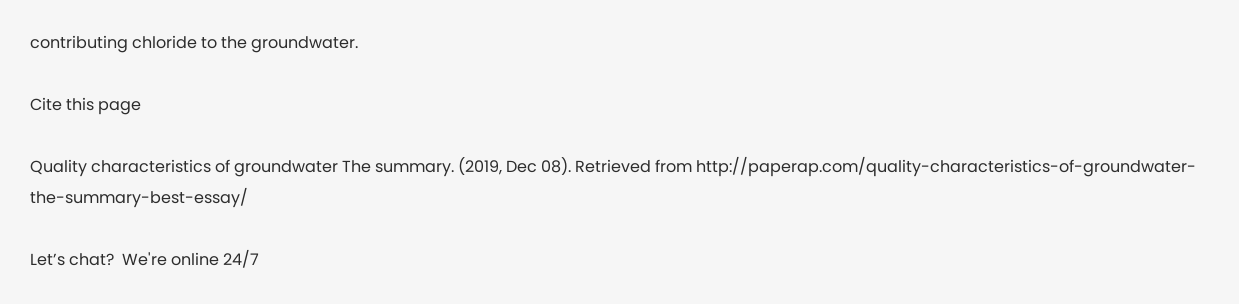contributing chloride to the groundwater.

Cite this page

Quality characteristics of groundwater The summary. (2019, Dec 08). Retrieved from http://paperap.com/quality-characteristics-of-groundwater-the-summary-best-essay/

Let’s chat?  We're online 24/7